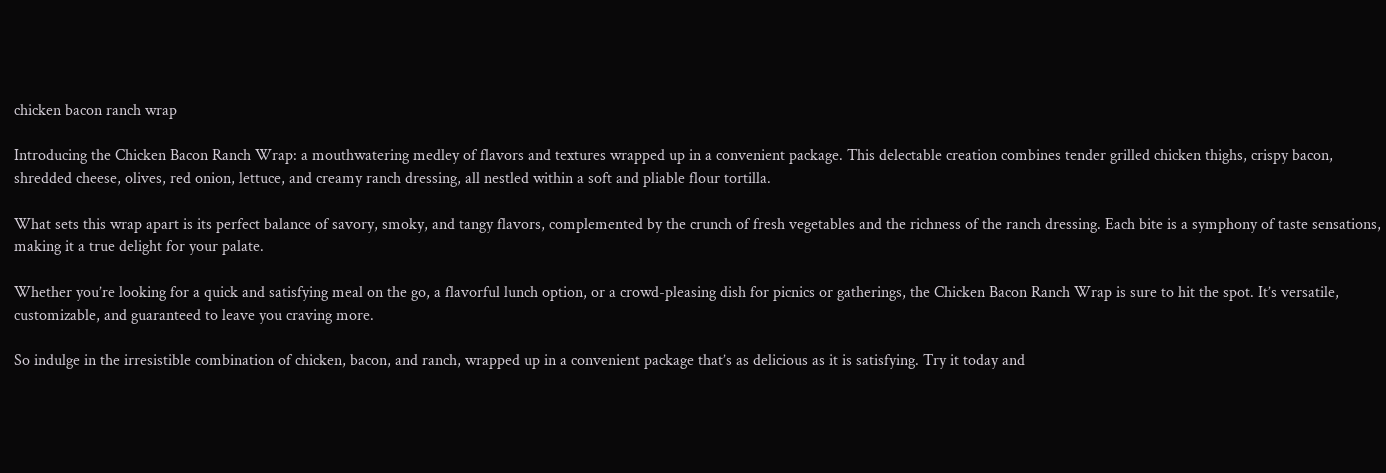chicken bacon ranch wrap

Introducing the Chicken Bacon Ranch Wrap: a mouthwatering medley of flavors and textures wrapped up in a convenient package. This delectable creation combines tender grilled chicken thighs, crispy bacon, shredded cheese, olives, red onion, lettuce, and creamy ranch dressing, all nestled within a soft and pliable flour tortilla.

What sets this wrap apart is its perfect balance of savory, smoky, and tangy flavors, complemented by the crunch of fresh vegetables and the richness of the ranch dressing. Each bite is a symphony of taste sensations, making it a true delight for your palate.

Whether you’re looking for a quick and satisfying meal on the go, a flavorful lunch option, or a crowd-pleasing dish for picnics or gatherings, the Chicken Bacon Ranch Wrap is sure to hit the spot. It’s versatile, customizable, and guaranteed to leave you craving more.

So indulge in the irresistible combination of chicken, bacon, and ranch, wrapped up in a convenient package that’s as delicious as it is satisfying. Try it today and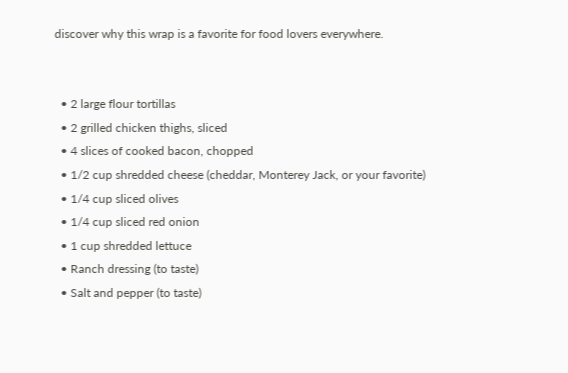discover why this wrap is a favorite for food lovers everywhere.


  • 2 large flour tortillas
  • 2 grilled chicken thighs, sliced
  • 4 slices of cooked bacon, chopped
  • 1/2 cup shredded cheese (cheddar, Monterey Jack, or your favorite)
  • 1/4 cup sliced olives
  • 1/4 cup sliced red onion
  • 1 cup shredded lettuce
  • Ranch dressing (to taste)
  • Salt and pepper (to taste)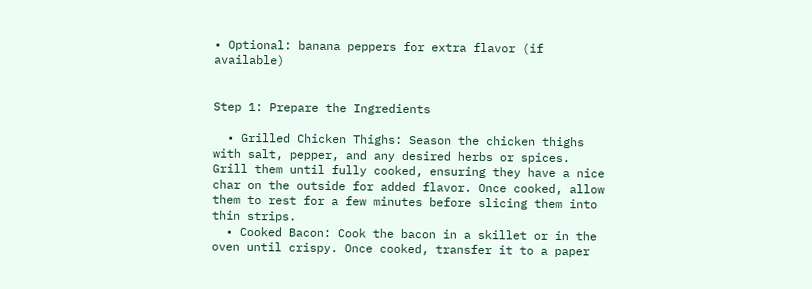• Optional: banana peppers for extra flavor (if available)


Step 1: Prepare the Ingredients

  • Grilled Chicken Thighs: Season the chicken thighs with salt, pepper, and any desired herbs or spices. Grill them until fully cooked, ensuring they have a nice char on the outside for added flavor. Once cooked, allow them to rest for a few minutes before slicing them into thin strips.
  • Cooked Bacon: Cook the bacon in a skillet or in the oven until crispy. Once cooked, transfer it to a paper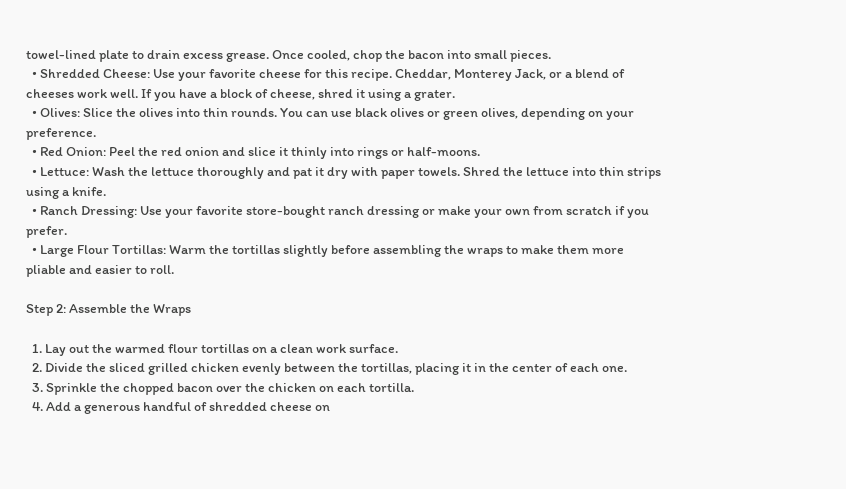towel-lined plate to drain excess grease. Once cooled, chop the bacon into small pieces.
  • Shredded Cheese: Use your favorite cheese for this recipe. Cheddar, Monterey Jack, or a blend of cheeses work well. If you have a block of cheese, shred it using a grater.
  • Olives: Slice the olives into thin rounds. You can use black olives or green olives, depending on your preference.
  • Red Onion: Peel the red onion and slice it thinly into rings or half-moons.
  • Lettuce: Wash the lettuce thoroughly and pat it dry with paper towels. Shred the lettuce into thin strips using a knife.
  • Ranch Dressing: Use your favorite store-bought ranch dressing or make your own from scratch if you prefer.
  • Large Flour Tortillas: Warm the tortillas slightly before assembling the wraps to make them more pliable and easier to roll.

Step 2: Assemble the Wraps

  1. Lay out the warmed flour tortillas on a clean work surface.
  2. Divide the sliced grilled chicken evenly between the tortillas, placing it in the center of each one.
  3. Sprinkle the chopped bacon over the chicken on each tortilla.
  4. Add a generous handful of shredded cheese on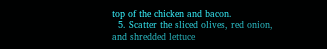top of the chicken and bacon.
  5. Scatter the sliced olives, red onion, and shredded lettuce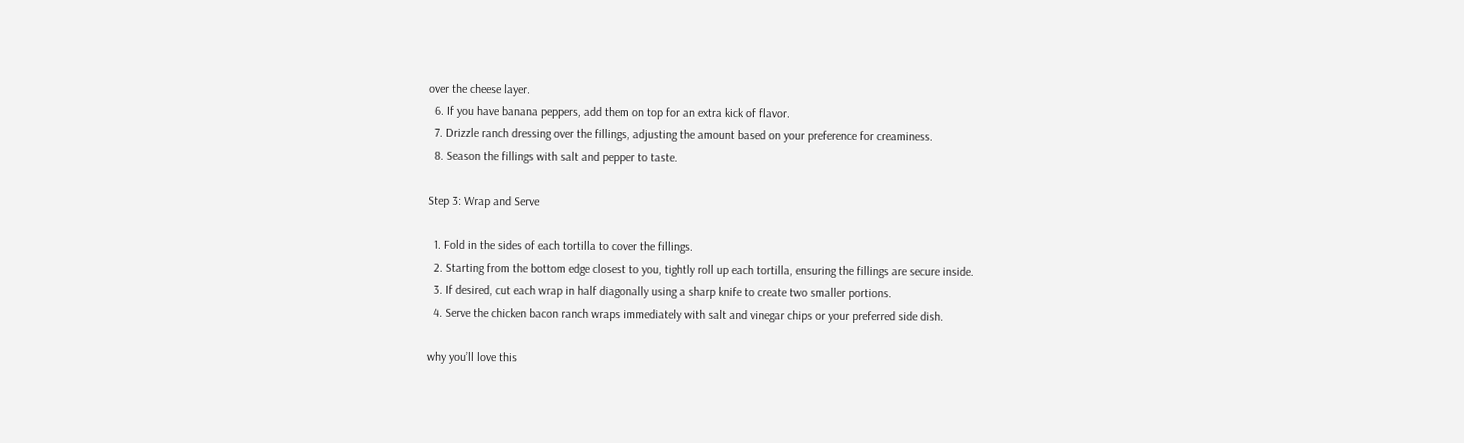over the cheese layer.
  6. If you have banana peppers, add them on top for an extra kick of flavor.
  7. Drizzle ranch dressing over the fillings, adjusting the amount based on your preference for creaminess.
  8. Season the fillings with salt and pepper to taste.

Step 3: Wrap and Serve

  1. Fold in the sides of each tortilla to cover the fillings.
  2. Starting from the bottom edge closest to you, tightly roll up each tortilla, ensuring the fillings are secure inside.
  3. If desired, cut each wrap in half diagonally using a sharp knife to create two smaller portions.
  4. Serve the chicken bacon ranch wraps immediately with salt and vinegar chips or your preferred side dish.

why you’ll love this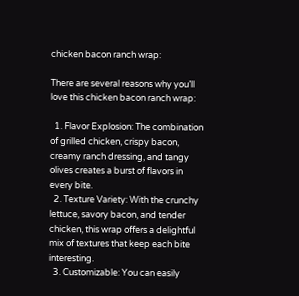chicken bacon ranch wrap:

There are several reasons why you’ll love this chicken bacon ranch wrap:

  1. Flavor Explosion: The combination of grilled chicken, crispy bacon, creamy ranch dressing, and tangy olives creates a burst of flavors in every bite.
  2. Texture Variety: With the crunchy lettuce, savory bacon, and tender chicken, this wrap offers a delightful mix of textures that keep each bite interesting.
  3. Customizable: You can easily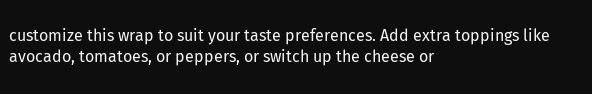customize this wrap to suit your taste preferences. Add extra toppings like avocado, tomatoes, or peppers, or switch up the cheese or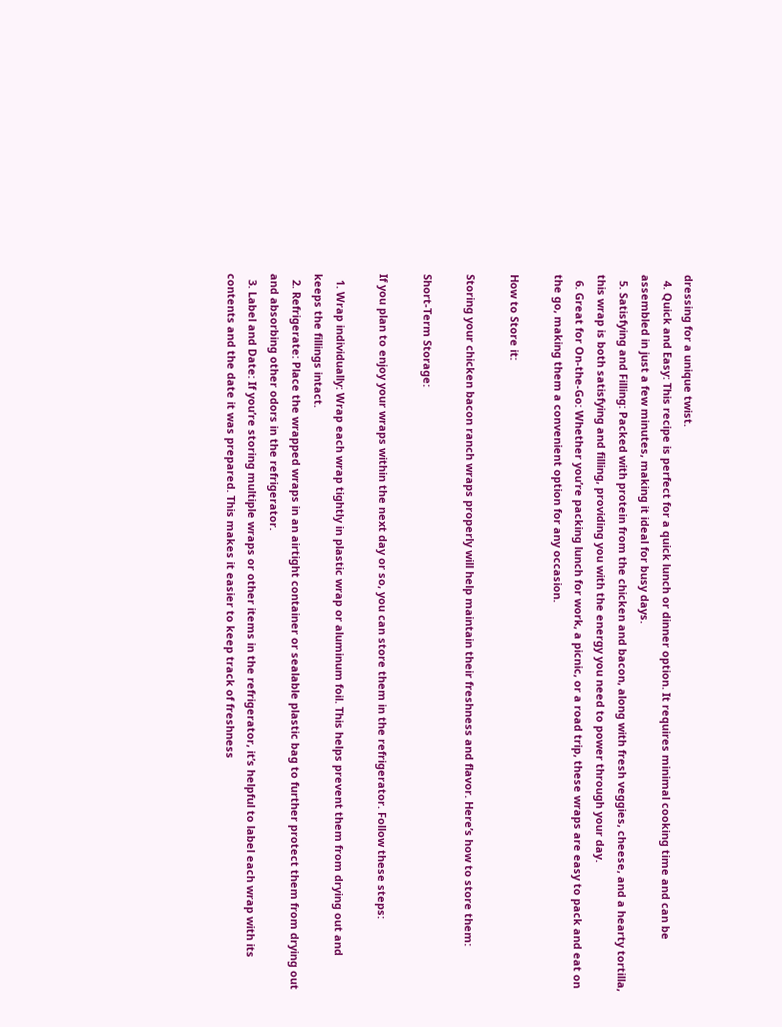dressing for a unique twist.
  4. Quick and Easy: This recipe is perfect for a quick lunch or dinner option. It requires minimal cooking time and can be assembled in just a few minutes, making it ideal for busy days.
  5. Satisfying and Filling: Packed with protein from the chicken and bacon, along with fresh veggies, cheese, and a hearty tortilla, this wrap is both satisfying and filling, providing you with the energy you need to power through your day.
  6. Great for On-the-Go: Whether you’re packing lunch for work, a picnic, or a road trip, these wraps are easy to pack and eat on the go, making them a convenient option for any occasion.

How to Store it:

Storing your chicken bacon ranch wraps properly will help maintain their freshness and flavor. Here’s how to store them:

Short-Term Storage:

If you plan to enjoy your wraps within the next day or so, you can store them in the refrigerator. Follow these steps:

  1. Wrap individually: Wrap each wrap tightly in plastic wrap or aluminum foil. This helps prevent them from drying out and keeps the fillings intact.
  2. Refrigerate: Place the wrapped wraps in an airtight container or sealable plastic bag to further protect them from drying out and absorbing other odors in the refrigerator.
  3. Label and Date: If you’re storing multiple wraps or other items in the refrigerator, it’s helpful to label each wrap with its contents and the date it was prepared. This makes it easier to keep track of freshness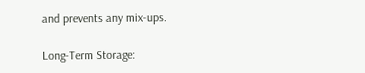and prevents any mix-ups.

Long-Term Storage: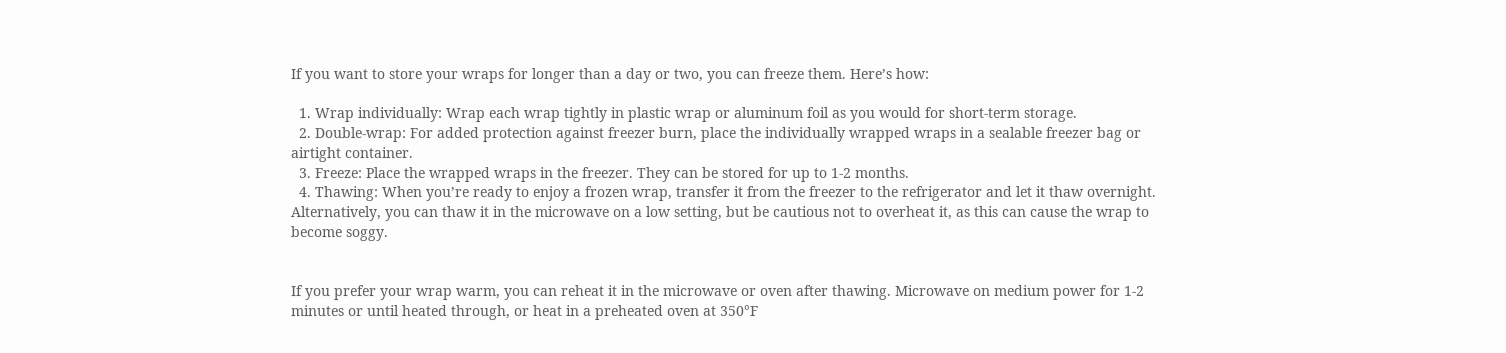If you want to store your wraps for longer than a day or two, you can freeze them. Here’s how:

  1. Wrap individually: Wrap each wrap tightly in plastic wrap or aluminum foil as you would for short-term storage.
  2. Double-wrap: For added protection against freezer burn, place the individually wrapped wraps in a sealable freezer bag or airtight container.
  3. Freeze: Place the wrapped wraps in the freezer. They can be stored for up to 1-2 months.
  4. Thawing: When you’re ready to enjoy a frozen wrap, transfer it from the freezer to the refrigerator and let it thaw overnight. Alternatively, you can thaw it in the microwave on a low setting, but be cautious not to overheat it, as this can cause the wrap to become soggy.


If you prefer your wrap warm, you can reheat it in the microwave or oven after thawing. Microwave on medium power for 1-2 minutes or until heated through, or heat in a preheated oven at 350°F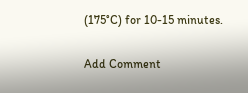(175°C) for 10-15 minutes.

Add Comment